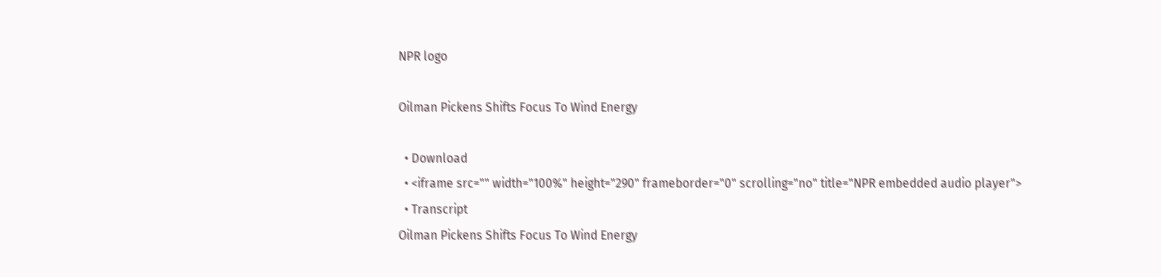NPR logo

Oilman Pickens Shifts Focus To Wind Energy

  • Download
  • <iframe src="" width="100%" height="290" frameborder="0" scrolling="no" title="NPR embedded audio player">
  • Transcript
Oilman Pickens Shifts Focus To Wind Energy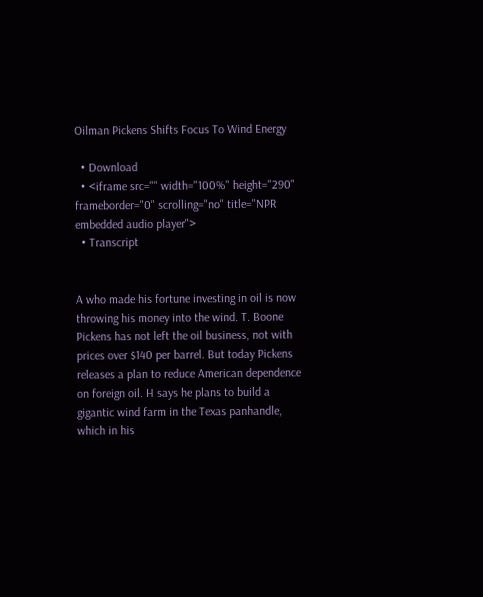Oilman Pickens Shifts Focus To Wind Energy

  • Download
  • <iframe src="" width="100%" height="290" frameborder="0" scrolling="no" title="NPR embedded audio player">
  • Transcript


A who made his fortune investing in oil is now throwing his money into the wind. T. Boone Pickens has not left the oil business, not with prices over $140 per barrel. But today Pickens releases a plan to reduce American dependence on foreign oil. H says he plans to build a gigantic wind farm in the Texas panhandle, which in his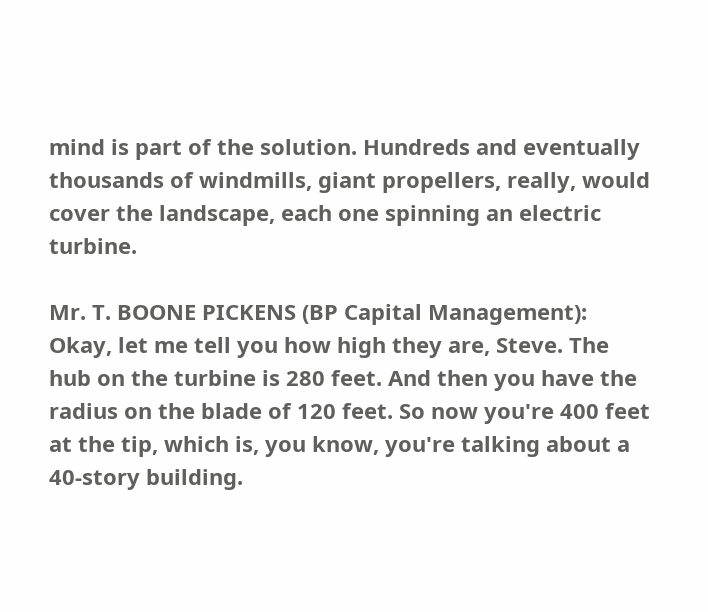mind is part of the solution. Hundreds and eventually thousands of windmills, giant propellers, really, would cover the landscape, each one spinning an electric turbine.

Mr. T. BOONE PICKENS (BP Capital Management): Okay, let me tell you how high they are, Steve. The hub on the turbine is 280 feet. And then you have the radius on the blade of 120 feet. So now you're 400 feet at the tip, which is, you know, you're talking about a 40-story building.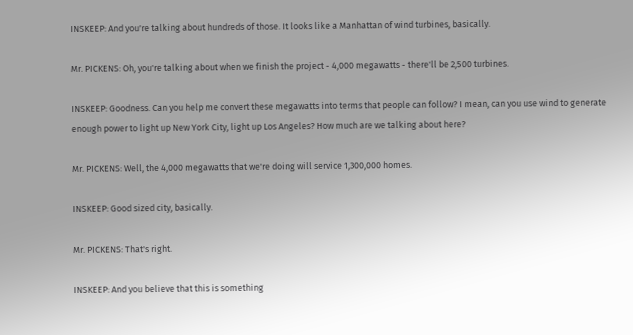INSKEEP: And you're talking about hundreds of those. It looks like a Manhattan of wind turbines, basically.

Mr. PICKENS: Oh, you're talking about when we finish the project - 4,000 megawatts - there'll be 2,500 turbines.

INSKEEP: Goodness. Can you help me convert these megawatts into terms that people can follow? I mean, can you use wind to generate enough power to light up New York City, light up Los Angeles? How much are we talking about here?

Mr. PICKENS: Well, the 4,000 megawatts that we're doing will service 1,300,000 homes.

INSKEEP: Good sized city, basically.

Mr. PICKENS: That's right.

INSKEEP: And you believe that this is something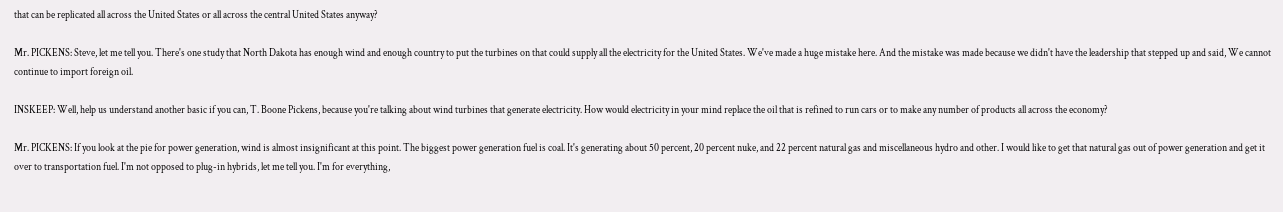that can be replicated all across the United States or all across the central United States anyway?

Mr. PICKENS: Steve, let me tell you. There's one study that North Dakota has enough wind and enough country to put the turbines on that could supply all the electricity for the United States. We've made a huge mistake here. And the mistake was made because we didn't have the leadership that stepped up and said, We cannot continue to import foreign oil.

INSKEEP: Well, help us understand another basic if you can, T. Boone Pickens, because you're talking about wind turbines that generate electricity. How would electricity in your mind replace the oil that is refined to run cars or to make any number of products all across the economy?

Mr. PICKENS: If you look at the pie for power generation, wind is almost insignificant at this point. The biggest power generation fuel is coal. It's generating about 50 percent, 20 percent nuke, and 22 percent natural gas and miscellaneous hydro and other. I would like to get that natural gas out of power generation and get it over to transportation fuel. I'm not opposed to plug-in hybrids, let me tell you. I'm for everything,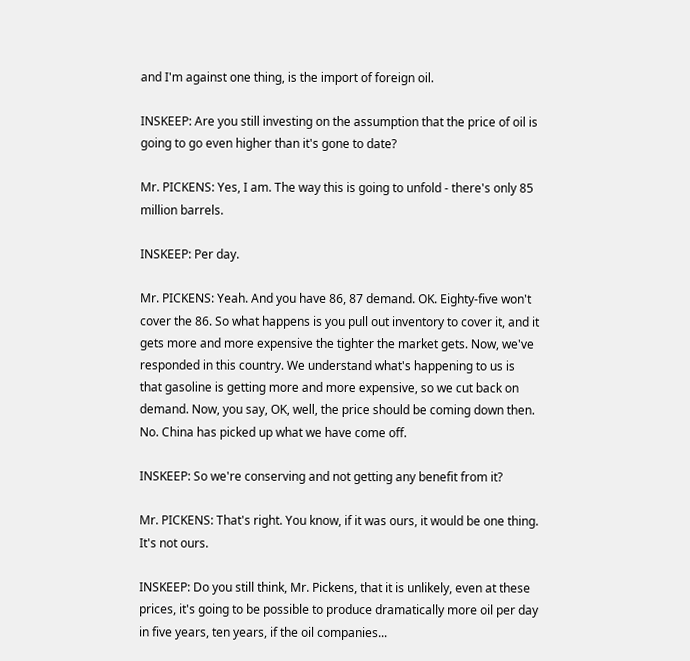and I'm against one thing, is the import of foreign oil.

INSKEEP: Are you still investing on the assumption that the price of oil is going to go even higher than it's gone to date?

Mr. PICKENS: Yes, I am. The way this is going to unfold - there's only 85 million barrels.

INSKEEP: Per day.

Mr. PICKENS: Yeah. And you have 86, 87 demand. OK. Eighty-five won't cover the 86. So what happens is you pull out inventory to cover it, and it gets more and more expensive the tighter the market gets. Now, we've responded in this country. We understand what's happening to us is that gasoline is getting more and more expensive, so we cut back on demand. Now, you say, OK, well, the price should be coming down then. No. China has picked up what we have come off.

INSKEEP: So we're conserving and not getting any benefit from it?

Mr. PICKENS: That's right. You know, if it was ours, it would be one thing. It's not ours.

INSKEEP: Do you still think, Mr. Pickens, that it is unlikely, even at these prices, it's going to be possible to produce dramatically more oil per day in five years, ten years, if the oil companies...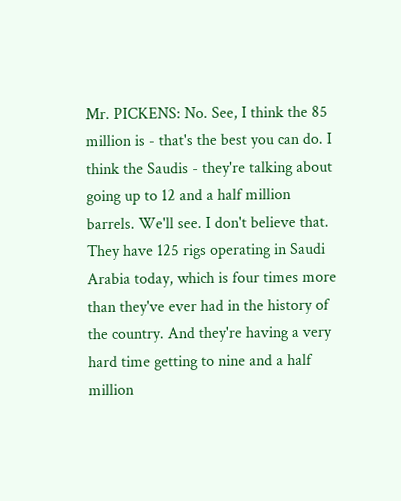Mr. PICKENS: No. See, I think the 85 million is - that's the best you can do. I think the Saudis - they're talking about going up to 12 and a half million barrels. We'll see. I don't believe that. They have 125 rigs operating in Saudi Arabia today, which is four times more than they've ever had in the history of the country. And they're having a very hard time getting to nine and a half million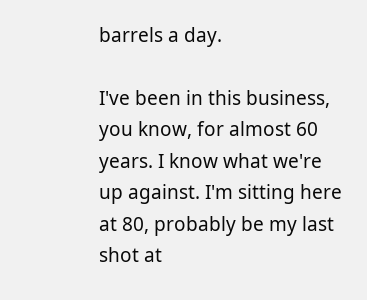barrels a day.

I've been in this business, you know, for almost 60 years. I know what we're up against. I'm sitting here at 80, probably be my last shot at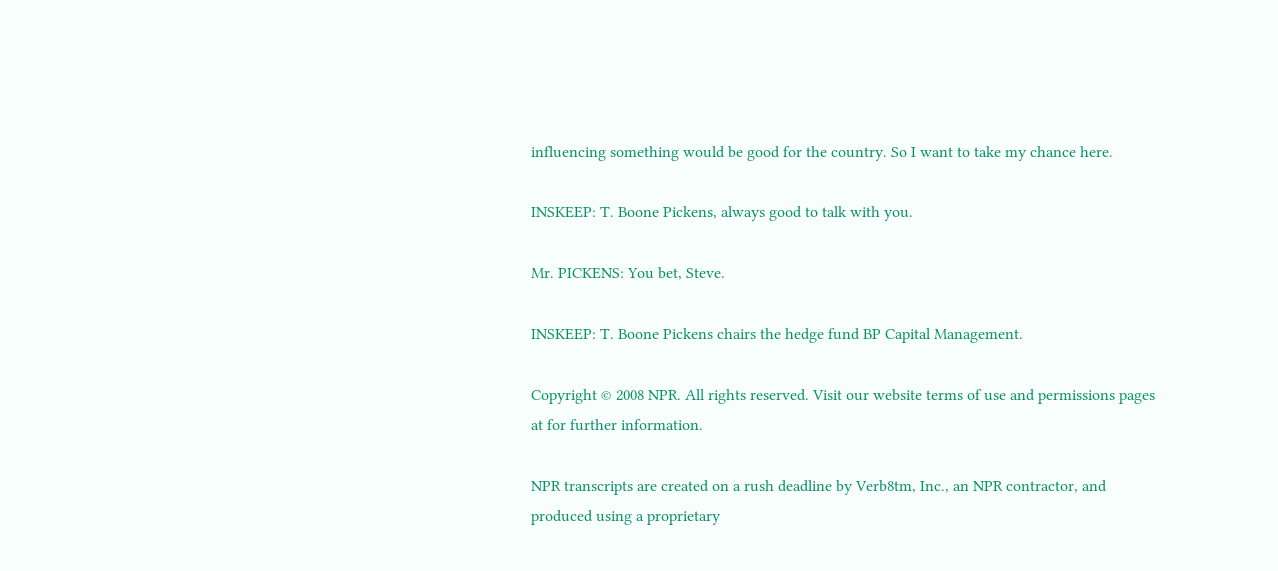influencing something would be good for the country. So I want to take my chance here.

INSKEEP: T. Boone Pickens, always good to talk with you.

Mr. PICKENS: You bet, Steve.

INSKEEP: T. Boone Pickens chairs the hedge fund BP Capital Management.

Copyright © 2008 NPR. All rights reserved. Visit our website terms of use and permissions pages at for further information.

NPR transcripts are created on a rush deadline by Verb8tm, Inc., an NPR contractor, and produced using a proprietary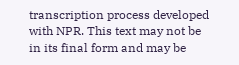transcription process developed with NPR. This text may not be in its final form and may be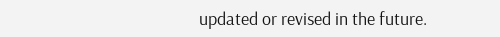updated or revised in the future.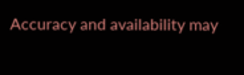Accuracy and availability may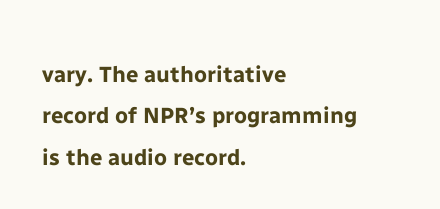vary. The authoritative record of NPR’s programming is the audio record.